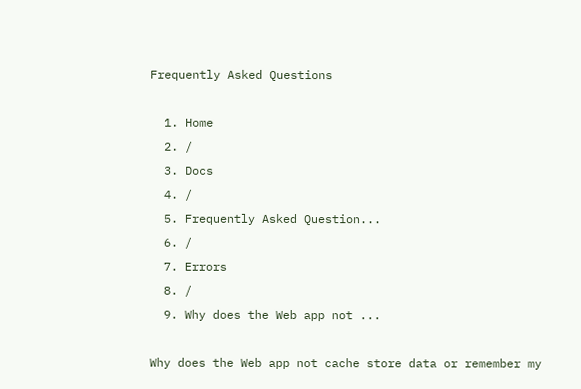Frequently Asked Questions

  1. Home
  2. /
  3. Docs
  4. /
  5. Frequently Asked Question...
  6. /
  7. Errors
  8. /
  9. Why does the Web app not ...

Why does the Web app not cache store data or remember my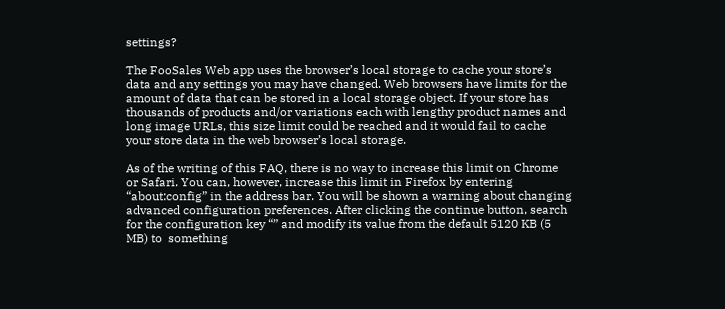settings?

The FooSales Web app uses the browser’s local storage to cache your store’s data and any settings you may have changed. Web browsers have limits for the amount of data that can be stored in a local storage object. If your store has thousands of products and/or variations each with lengthy product names and long image URLs, this size limit could be reached and it would fail to cache your store data in the web browser’s local storage.

As of the writing of this FAQ, there is no way to increase this limit on Chrome or Safari. You can, however, increase this limit in Firefox by entering “about:config” in the address bar. You will be shown a warning about changing advanced configuration preferences. After clicking the continue button, search for the configuration key “” and modify its value from the default 5120 KB (5 MB) to  something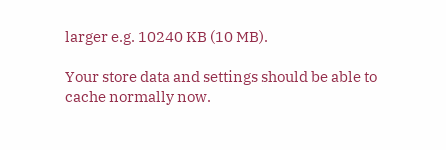larger e.g. 10240 KB (10 MB).

Your store data and settings should be able to cache normally now.